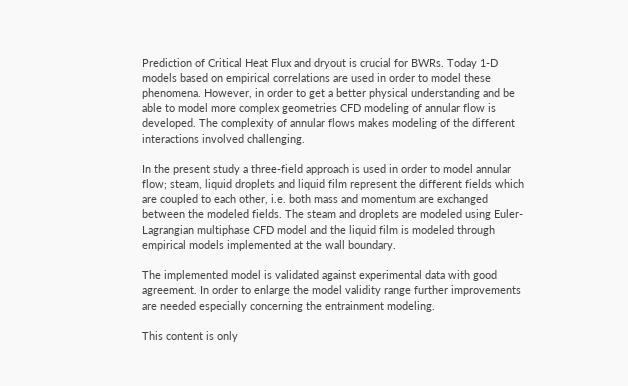Prediction of Critical Heat Flux and dryout is crucial for BWRs. Today 1-D models based on empirical correlations are used in order to model these phenomena. However, in order to get a better physical understanding and be able to model more complex geometries CFD modeling of annular flow is developed. The complexity of annular flows makes modeling of the different interactions involved challenging.

In the present study a three-field approach is used in order to model annular flow; steam, liquid droplets and liquid film represent the different fields which are coupled to each other, i.e. both mass and momentum are exchanged between the modeled fields. The steam and droplets are modeled using Euler-Lagrangian multiphase CFD model and the liquid film is modeled through empirical models implemented at the wall boundary.

The implemented model is validated against experimental data with good agreement. In order to enlarge the model validity range further improvements are needed especially concerning the entrainment modeling.

This content is only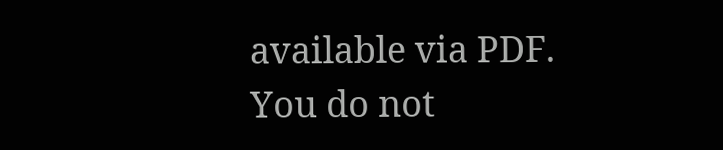available via PDF.
You do not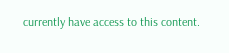currently have access to this content.